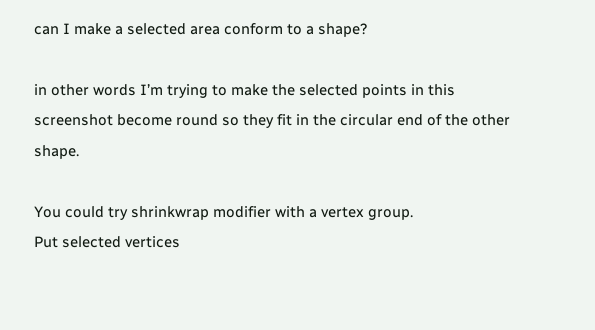can I make a selected area conform to a shape?

in other words I’m trying to make the selected points in this screenshot become round so they fit in the circular end of the other shape.

You could try shrinkwrap modifier with a vertex group.
Put selected vertices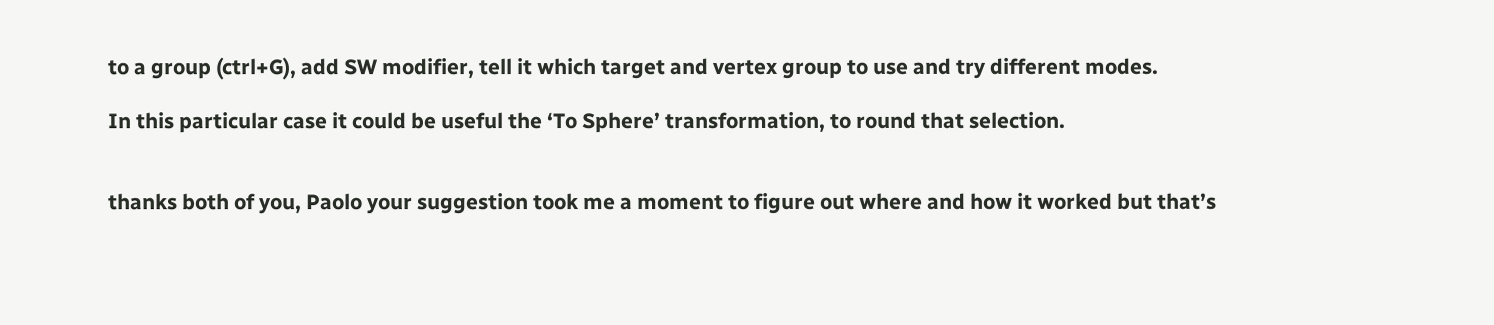to a group (ctrl+G), add SW modifier, tell it which target and vertex group to use and try different modes.

In this particular case it could be useful the ‘To Sphere’ transformation, to round that selection.


thanks both of you, Paolo your suggestion took me a moment to figure out where and how it worked but that’s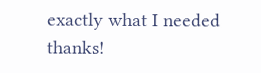exactly what I needed thanks!